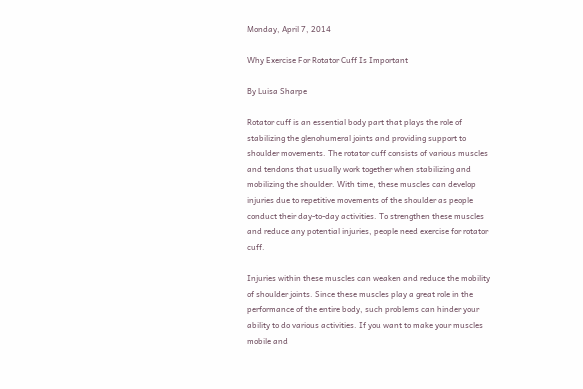Monday, April 7, 2014

Why Exercise For Rotator Cuff Is Important

By Luisa Sharpe

Rotator cuff is an essential body part that plays the role of stabilizing the glenohumeral joints and providing support to shoulder movements. The rotator cuff consists of various muscles and tendons that usually work together when stabilizing and mobilizing the shoulder. With time, these muscles can develop injuries due to repetitive movements of the shoulder as people conduct their day-to-day activities. To strengthen these muscles and reduce any potential injuries, people need exercise for rotator cuff.

Injuries within these muscles can weaken and reduce the mobility of shoulder joints. Since these muscles play a great role in the performance of the entire body, such problems can hinder your ability to do various activities. If you want to make your muscles mobile and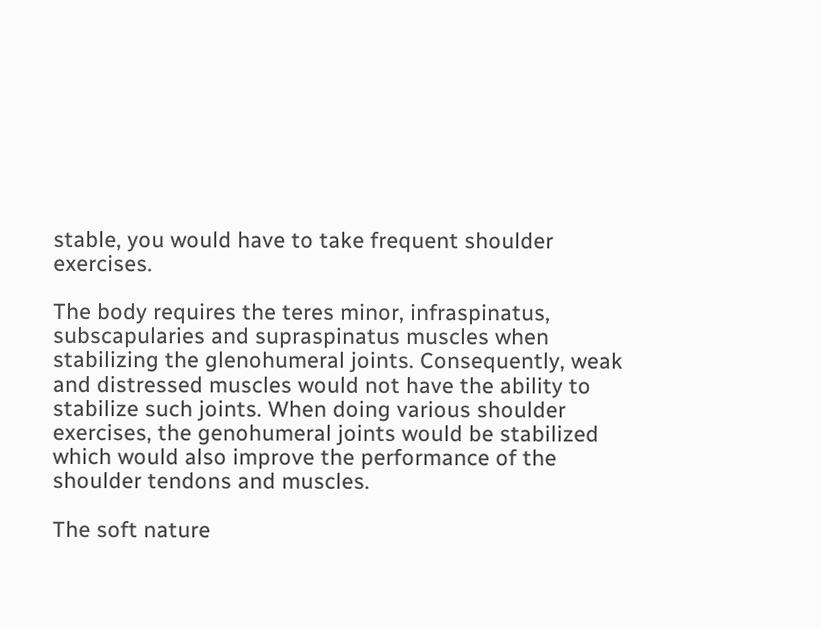stable, you would have to take frequent shoulder exercises.

The body requires the teres minor, infraspinatus, subscapularies and supraspinatus muscles when stabilizing the glenohumeral joints. Consequently, weak and distressed muscles would not have the ability to stabilize such joints. When doing various shoulder exercises, the genohumeral joints would be stabilized which would also improve the performance of the shoulder tendons and muscles.

The soft nature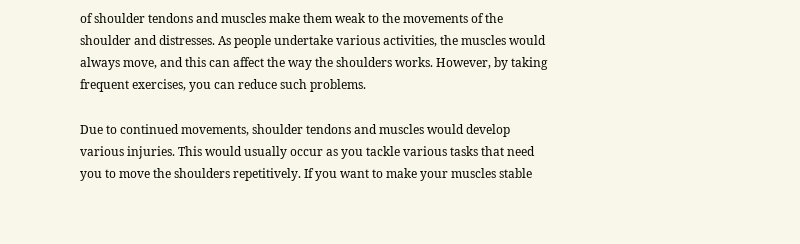of shoulder tendons and muscles make them weak to the movements of the shoulder and distresses. As people undertake various activities, the muscles would always move, and this can affect the way the shoulders works. However, by taking frequent exercises, you can reduce such problems.

Due to continued movements, shoulder tendons and muscles would develop various injuries. This would usually occur as you tackle various tasks that need you to move the shoulders repetitively. If you want to make your muscles stable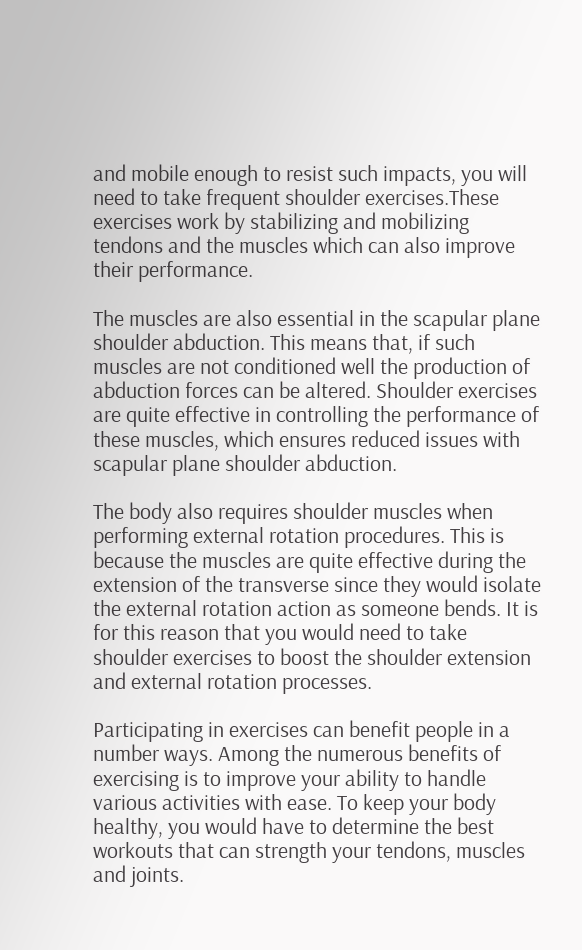and mobile enough to resist such impacts, you will need to take frequent shoulder exercises.These exercises work by stabilizing and mobilizing tendons and the muscles which can also improve their performance.

The muscles are also essential in the scapular plane shoulder abduction. This means that, if such muscles are not conditioned well the production of abduction forces can be altered. Shoulder exercises are quite effective in controlling the performance of these muscles, which ensures reduced issues with scapular plane shoulder abduction.

The body also requires shoulder muscles when performing external rotation procedures. This is because the muscles are quite effective during the extension of the transverse since they would isolate the external rotation action as someone bends. It is for this reason that you would need to take shoulder exercises to boost the shoulder extension and external rotation processes.

Participating in exercises can benefit people in a number ways. Among the numerous benefits of exercising is to improve your ability to handle various activities with ease. To keep your body healthy, you would have to determine the best workouts that can strength your tendons, muscles and joints.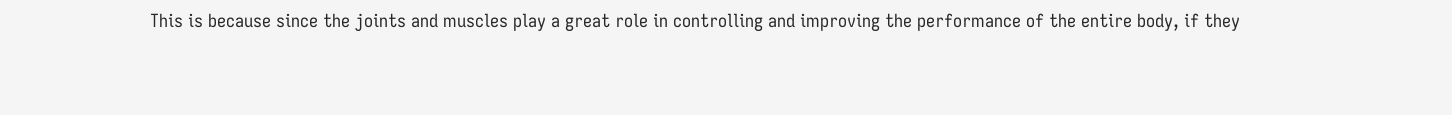This is because since the joints and muscles play a great role in controlling and improving the performance of the entire body, if they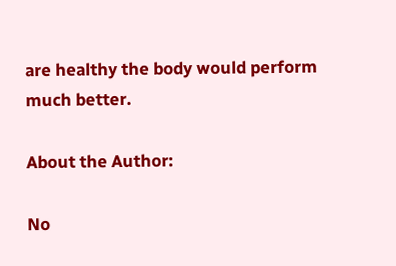are healthy the body would perform much better.

About the Author:

No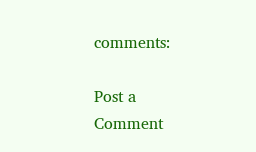comments:

Post a Comment